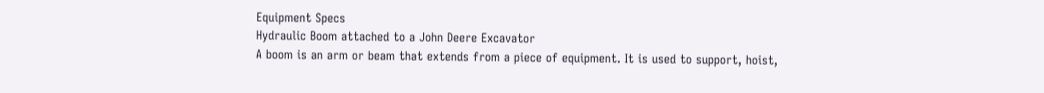Equipment Specs
Hydraulic Boom attached to a John Deere Excavator
A boom is an arm or beam that extends from a piece of equipment. It is used to support, hoist,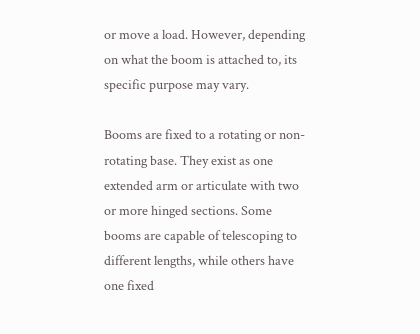or move a load. However, depending on what the boom is attached to, its specific purpose may vary.

Booms are fixed to a rotating or non-rotating base. They exist as one extended arm or articulate with two or more hinged sections. Some booms are capable of telescoping to different lengths, while others have one fixed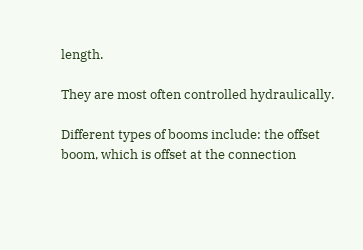length.

They are most often controlled hydraulically.

Different types of booms include: the offset boom, which is offset at the connection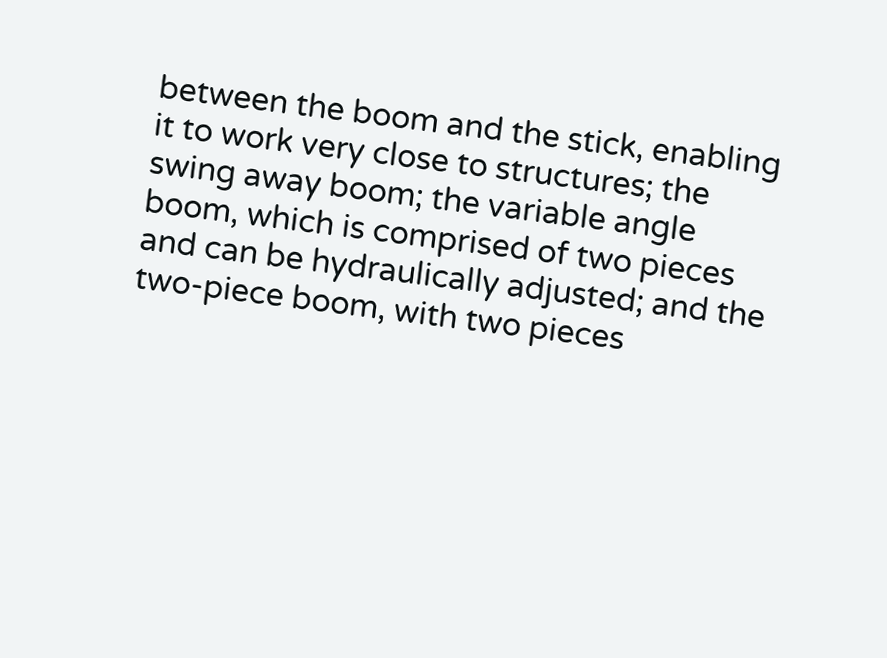between the boom and the stick, enabling it to work very close to structures; the swing away boom; the variable angle boom, which is comprised of two pieces and can be hydraulically adjusted; and the two-piece boom, with two pieces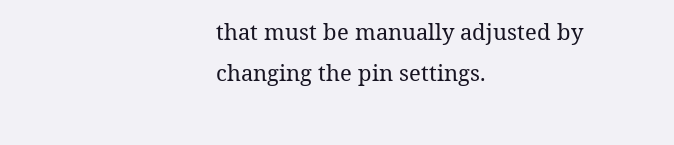that must be manually adjusted by changing the pin settings.